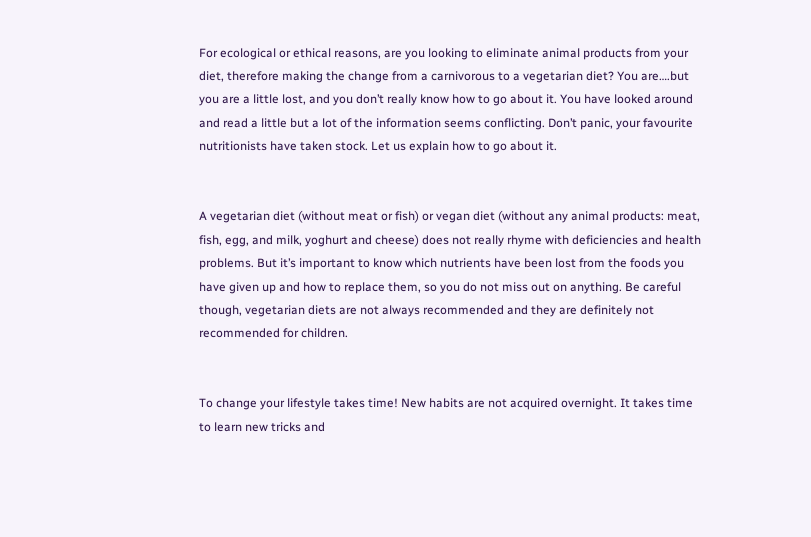For ecological or ethical reasons, are you looking to eliminate animal products from your diet, therefore making the change from a carnivorous to a vegetarian diet? You are….but you are a little lost, and you don’t really know how to go about it. You have looked around and read a little but a lot of the information seems conflicting. Don’t panic, your favourite nutritionists have taken stock. Let us explain how to go about it.


A vegetarian diet (without meat or fish) or vegan diet (without any animal products: meat, fish, egg, and milk, yoghurt and cheese) does not really rhyme with deficiencies and health problems. But it’s important to know which nutrients have been lost from the foods you have given up and how to replace them, so you do not miss out on anything. Be careful though, vegetarian diets are not always recommended and they are definitely not recommended for children.


To change your lifestyle takes time! New habits are not acquired overnight. It takes time to learn new tricks and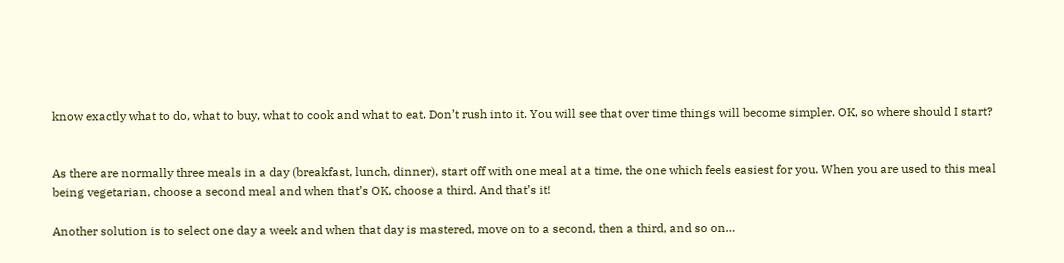know exactly what to do, what to buy, what to cook and what to eat. Don’t rush into it. You will see that over time things will become simpler. OK, so where should I start?


As there are normally three meals in a day (breakfast, lunch, dinner), start off with one meal at a time, the one which feels easiest for you. When you are used to this meal being vegetarian, choose a second meal and when that’s OK, choose a third. And that’s it!

Another solution is to select one day a week and when that day is mastered, move on to a second, then a third, and so on…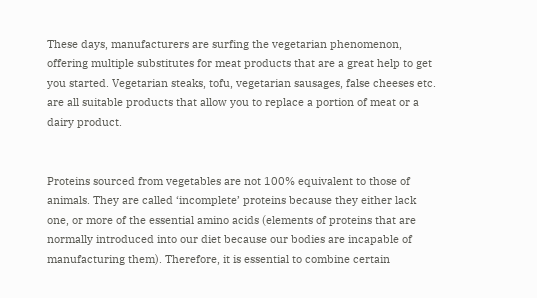These days, manufacturers are surfing the vegetarian phenomenon, offering multiple substitutes for meat products that are a great help to get you started. Vegetarian steaks, tofu, vegetarian sausages, false cheeses etc. are all suitable products that allow you to replace a portion of meat or a dairy product.


Proteins sourced from vegetables are not 100% equivalent to those of animals. They are called ‘incomplete’ proteins because they either lack one, or more of the essential amino acids (elements of proteins that are normally introduced into our diet because our bodies are incapable of manufacturing them). Therefore, it is essential to combine certain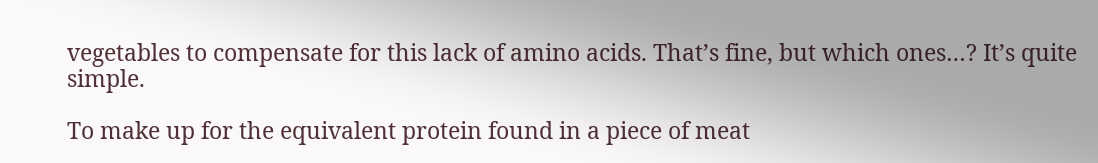vegetables to compensate for this lack of amino acids. That’s fine, but which ones…? It’s quite simple.

To make up for the equivalent protein found in a piece of meat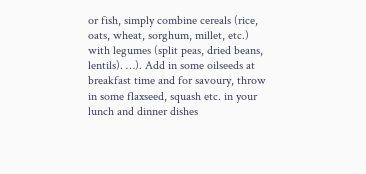or fish, simply combine cereals (rice, oats, wheat, sorghum, millet, etc.) with legumes (split peas, dried beans, lentils). …). Add in some oilseeds at breakfast time and for savoury, throw in some flaxseed, squash etc. in your lunch and dinner dishes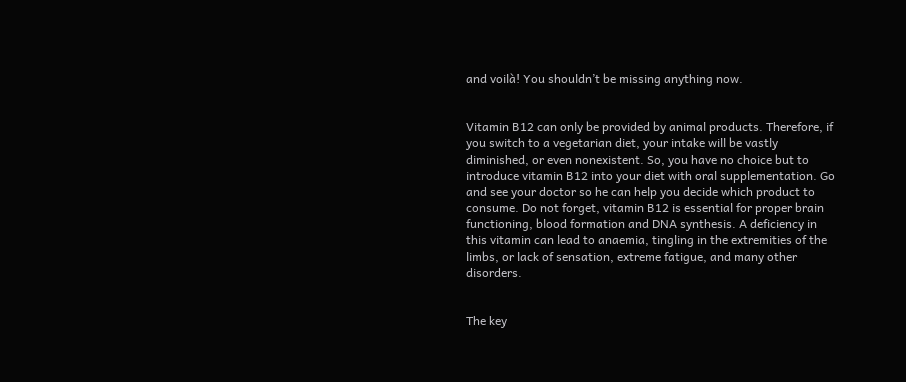and voilà! You shouldn’t be missing anything now.


Vitamin B12 can only be provided by animal products. Therefore, if you switch to a vegetarian diet, your intake will be vastly diminished, or even nonexistent. So, you have no choice but to introduce vitamin B12 into your diet with oral supplementation. Go and see your doctor so he can help you decide which product to consume. Do not forget, vitamin B12 is essential for proper brain functioning, blood formation and DNA synthesis. A deficiency in this vitamin can lead to anaemia, tingling in the extremities of the limbs, or lack of sensation, extreme fatigue, and many other disorders.


The key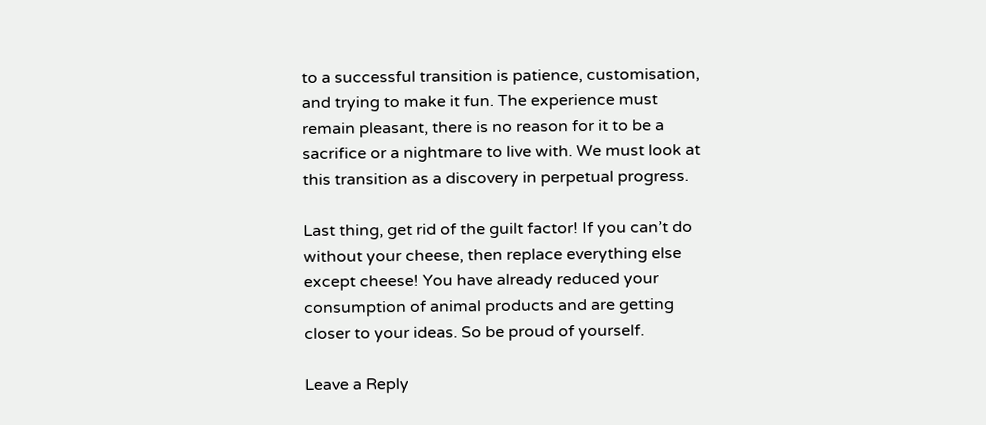to a successful transition is patience, customisation, and trying to make it fun. The experience must remain pleasant, there is no reason for it to be a sacrifice or a nightmare to live with. We must look at this transition as a discovery in perpetual progress.

Last thing, get rid of the guilt factor! If you can’t do without your cheese, then replace everything else except cheese! You have already reduced your consumption of animal products and are getting closer to your ideas. So be proud of yourself.

Leave a Reply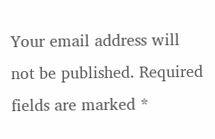Your email address will not be published. Required fields are marked *